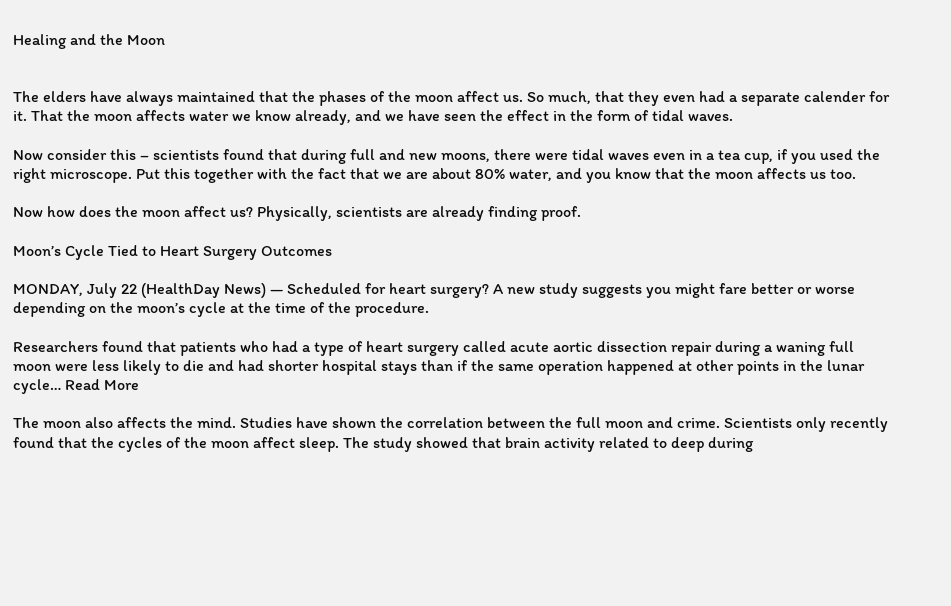Healing and the Moon


The elders have always maintained that the phases of the moon affect us. So much, that they even had a separate calender for it. That the moon affects water we know already, and we have seen the effect in the form of tidal waves.

Now consider this – scientists found that during full and new moons, there were tidal waves even in a tea cup, if you used the right microscope. Put this together with the fact that we are about 80% water, and you know that the moon affects us too.

Now how does the moon affect us? Physically, scientists are already finding proof.

Moon’s Cycle Tied to Heart Surgery Outcomes

MONDAY, July 22 (HealthDay News) — Scheduled for heart surgery? A new study suggests you might fare better or worse depending on the moon’s cycle at the time of the procedure.

Researchers found that patients who had a type of heart surgery called acute aortic dissection repair during a waning full moon were less likely to die and had shorter hospital stays than if the same operation happened at other points in the lunar cycle… Read More

The moon also affects the mind. Studies have shown the correlation between the full moon and crime. Scientists only recently found that the cycles of the moon affect sleep. The study showed that brain activity related to deep during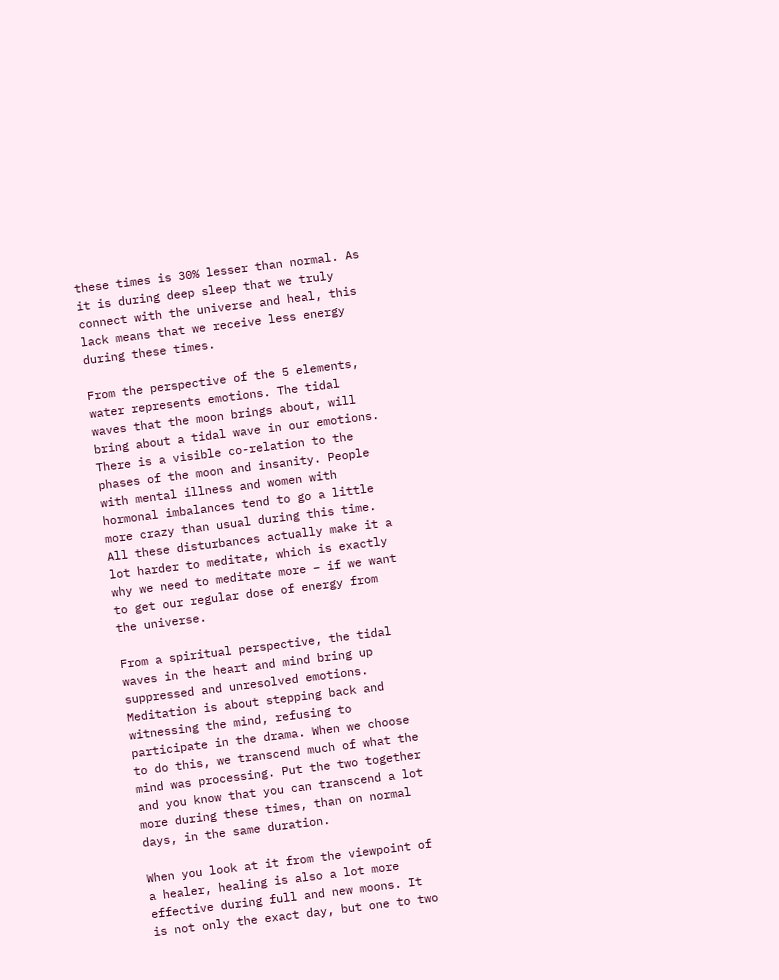these times is 30% lesser than normal. As it is during deep sleep that we truly connect with the universe and heal, this lack means that we receive less energy during these times.

From the perspective of the 5 elements, water represents emotions. The tidal waves that the moon brings about, will bring about a tidal wave in our emotions. There is a visible co-relation to the phases of the moon and insanity. People with mental illness and women with hormonal imbalances tend to go a little more crazy than usual during this time. All these disturbances actually make it a lot harder to meditate, which is exactly why we need to meditate more – if we want to get our regular dose of energy from the universe.

From a spiritual perspective, the tidal waves in the heart and mind bring up suppressed and unresolved emotions. Meditation is about stepping back and witnessing the mind, refusing to participate in the drama. When we choose to do this, we transcend much of what the mind was processing. Put the two together and you know that you can transcend a lot more during these times, than on normal days, in the same duration.

When you look at it from the viewpoint of a healer, healing is also a lot more effective during full and new moons. It is not only the exact day, but one to two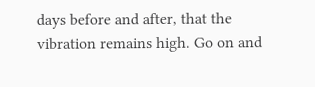days before and after, that the vibration remains high. Go on and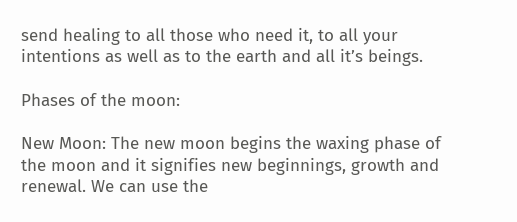send healing to all those who need it, to all your intentions as well as to the earth and all it’s beings.

Phases of the moon:

New Moon: The new moon begins the waxing phase of the moon and it signifies new beginnings, growth and renewal. We can use the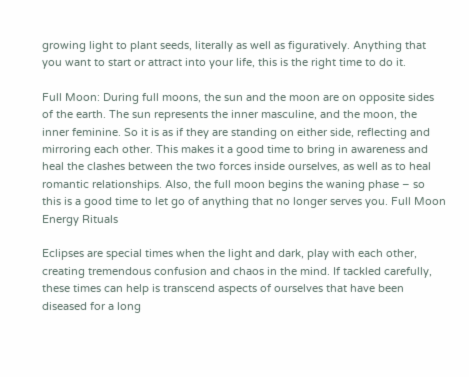growing light to plant seeds, literally as well as figuratively. Anything that you want to start or attract into your life, this is the right time to do it.

Full Moon: During full moons, the sun and the moon are on opposite sides of the earth. The sun represents the inner masculine, and the moon, the inner feminine. So it is as if they are standing on either side, reflecting and mirroring each other. This makes it a good time to bring in awareness and heal the clashes between the two forces inside ourselves, as well as to heal romantic relationships. Also, the full moon begins the waning phase – so this is a good time to let go of anything that no longer serves you. Full Moon Energy Rituals

Eclipses are special times when the light and dark, play with each other, creating tremendous confusion and chaos in the mind. If tackled carefully, these times can help is transcend aspects of ourselves that have been diseased for a long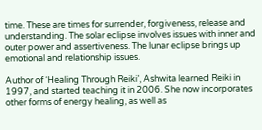time. These are times for surrender, forgiveness, release and understanding. The solar eclipse involves issues with inner and outer power and assertiveness. The lunar eclipse brings up emotional and relationship issues.

Author of ‘Healing Through Reiki’, Ashwita learned Reiki in 1997, and started teaching it in 2006. She now incorporates other forms of energy healing, as well as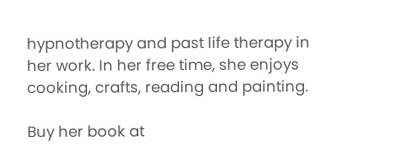hypnotherapy and past life therapy in her work. In her free time, she enjoys cooking, crafts, reading and painting.

Buy her book at